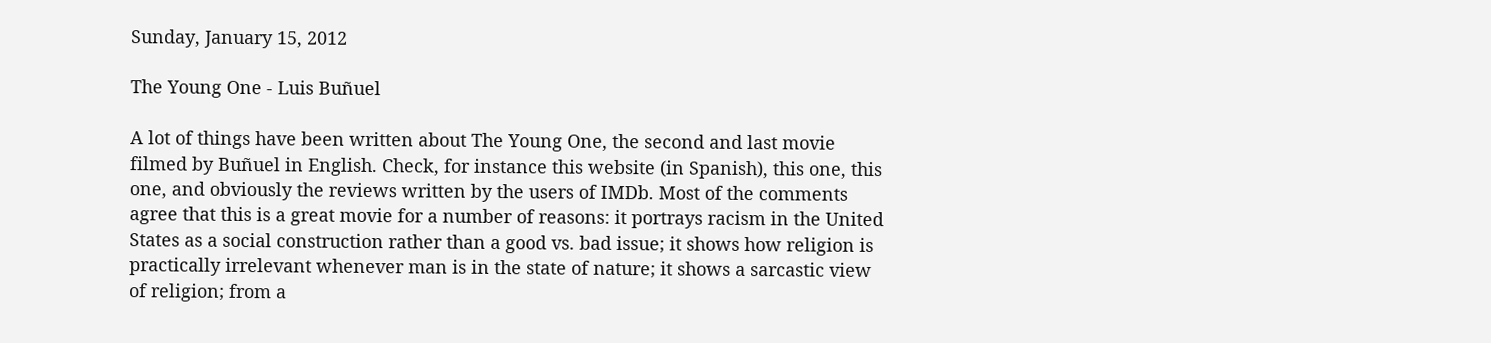Sunday, January 15, 2012

The Young One - Luis Buñuel

A lot of things have been written about The Young One, the second and last movie filmed by Buñuel in English. Check, for instance this website (in Spanish), this one, this one, and obviously the reviews written by the users of IMDb. Most of the comments agree that this is a great movie for a number of reasons: it portrays racism in the United States as a social construction rather than a good vs. bad issue; it shows how religion is practically irrelevant whenever man is in the state of nature; it shows a sarcastic view of religion; from a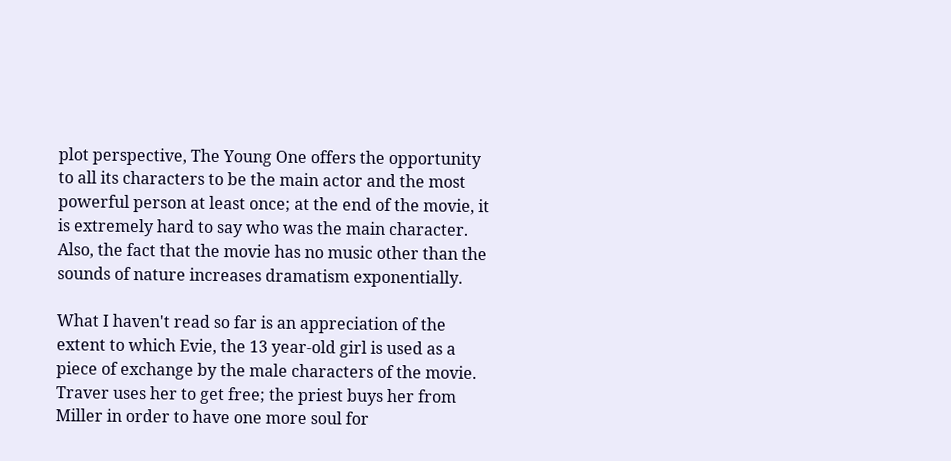plot perspective, The Young One offers the opportunity to all its characters to be the main actor and the most powerful person at least once; at the end of the movie, it is extremely hard to say who was the main character. Also, the fact that the movie has no music other than the sounds of nature increases dramatism exponentially.

What I haven't read so far is an appreciation of the extent to which Evie, the 13 year-old girl is used as a piece of exchange by the male characters of the movie. Traver uses her to get free; the priest buys her from Miller in order to have one more soul for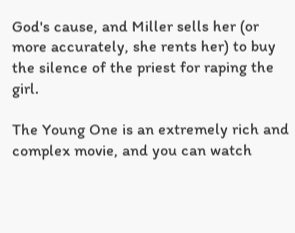God's cause, and Miller sells her (or more accurately, she rents her) to buy the silence of the priest for raping the girl.

The Young One is an extremely rich and complex movie, and you can watch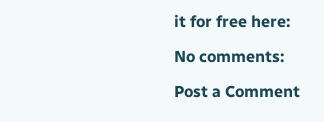it for free here:

No comments:

Post a Comment